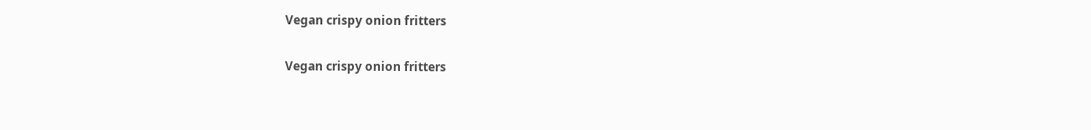Vegan crispy onion fritters

Vegan crispy onion fritters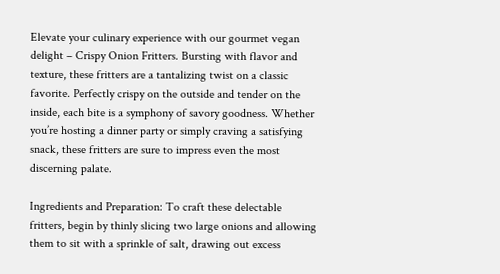Elevate your culinary experience with our gourmet vegan delight – Crispy Onion Fritters. Bursting with flavor and texture, these fritters are a tantalizing twist on a classic favorite. Perfectly crispy on the outside and tender on the inside, each bite is a symphony of savory goodness. Whether you’re hosting a dinner party or simply craving a satisfying snack, these fritters are sure to impress even the most discerning palate.

Ingredients and Preparation: To craft these delectable fritters, begin by thinly slicing two large onions and allowing them to sit with a sprinkle of salt, drawing out excess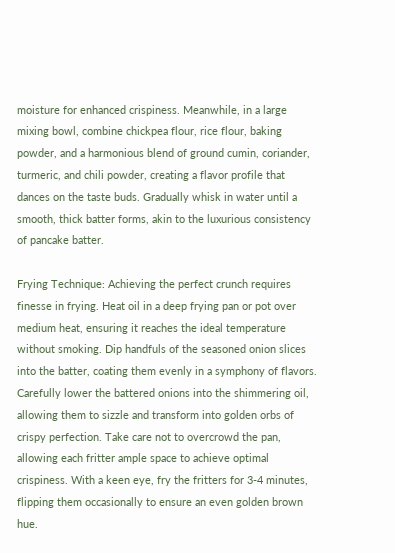moisture for enhanced crispiness. Meanwhile, in a large mixing bowl, combine chickpea flour, rice flour, baking powder, and a harmonious blend of ground cumin, coriander, turmeric, and chili powder, creating a flavor profile that dances on the taste buds. Gradually whisk in water until a smooth, thick batter forms, akin to the luxurious consistency of pancake batter.

Frying Technique: Achieving the perfect crunch requires finesse in frying. Heat oil in a deep frying pan or pot over medium heat, ensuring it reaches the ideal temperature without smoking. Dip handfuls of the seasoned onion slices into the batter, coating them evenly in a symphony of flavors. Carefully lower the battered onions into the shimmering oil, allowing them to sizzle and transform into golden orbs of crispy perfection. Take care not to overcrowd the pan, allowing each fritter ample space to achieve optimal crispiness. With a keen eye, fry the fritters for 3-4 minutes, flipping them occasionally to ensure an even golden brown hue.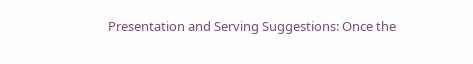Presentation and Serving Suggestions: Once the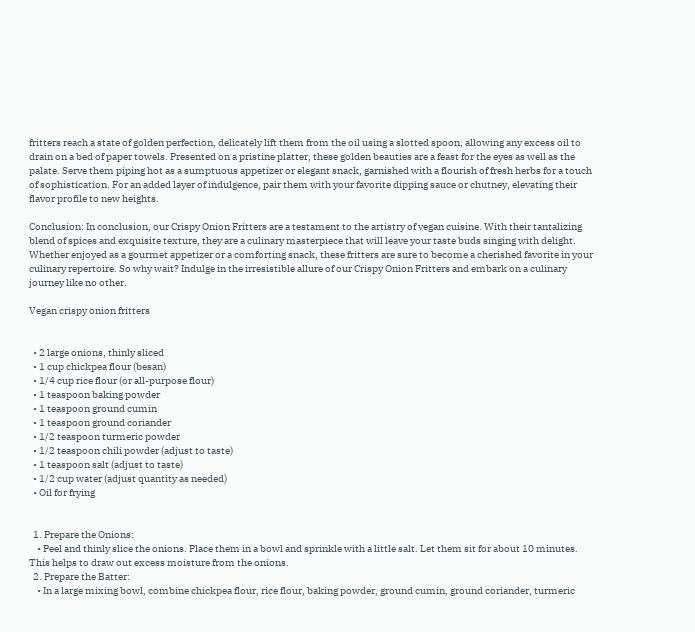fritters reach a state of golden perfection, delicately lift them from the oil using a slotted spoon, allowing any excess oil to drain on a bed of paper towels. Presented on a pristine platter, these golden beauties are a feast for the eyes as well as the palate. Serve them piping hot as a sumptuous appetizer or elegant snack, garnished with a flourish of fresh herbs for a touch of sophistication. For an added layer of indulgence, pair them with your favorite dipping sauce or chutney, elevating their flavor profile to new heights.

Conclusion: In conclusion, our Crispy Onion Fritters are a testament to the artistry of vegan cuisine. With their tantalizing blend of spices and exquisite texture, they are a culinary masterpiece that will leave your taste buds singing with delight. Whether enjoyed as a gourmet appetizer or a comforting snack, these fritters are sure to become a cherished favorite in your culinary repertoire. So why wait? Indulge in the irresistible allure of our Crispy Onion Fritters and embark on a culinary journey like no other.

Vegan crispy onion fritters


  • 2 large onions, thinly sliced
  • 1 cup chickpea flour (besan)
  • 1/4 cup rice flour (or all-purpose flour)
  • 1 teaspoon baking powder
  • 1 teaspoon ground cumin
  • 1 teaspoon ground coriander
  • 1/2 teaspoon turmeric powder
  • 1/2 teaspoon chili powder (adjust to taste)
  • 1 teaspoon salt (adjust to taste)
  • 1/2 cup water (adjust quantity as needed)
  • Oil for frying


  1. Prepare the Onions:
    • Peel and thinly slice the onions. Place them in a bowl and sprinkle with a little salt. Let them sit for about 10 minutes. This helps to draw out excess moisture from the onions.
  2. Prepare the Batter:
    • In a large mixing bowl, combine chickpea flour, rice flour, baking powder, ground cumin, ground coriander, turmeric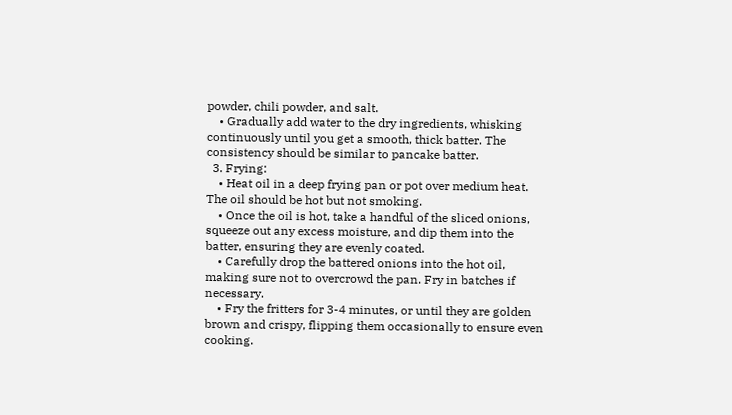powder, chili powder, and salt.
    • Gradually add water to the dry ingredients, whisking continuously until you get a smooth, thick batter. The consistency should be similar to pancake batter.
  3. Frying:
    • Heat oil in a deep frying pan or pot over medium heat. The oil should be hot but not smoking.
    • Once the oil is hot, take a handful of the sliced onions, squeeze out any excess moisture, and dip them into the batter, ensuring they are evenly coated.
    • Carefully drop the battered onions into the hot oil, making sure not to overcrowd the pan. Fry in batches if necessary.
    • Fry the fritters for 3-4 minutes, or until they are golden brown and crispy, flipping them occasionally to ensure even cooking.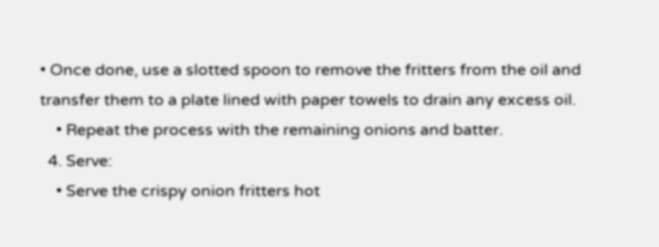• Once done, use a slotted spoon to remove the fritters from the oil and transfer them to a plate lined with paper towels to drain any excess oil.
    • Repeat the process with the remaining onions and batter.
  4. Serve:
    • Serve the crispy onion fritters hot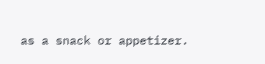as a snack or appetizer.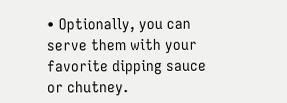• Optionally, you can serve them with your favorite dipping sauce or chutney.